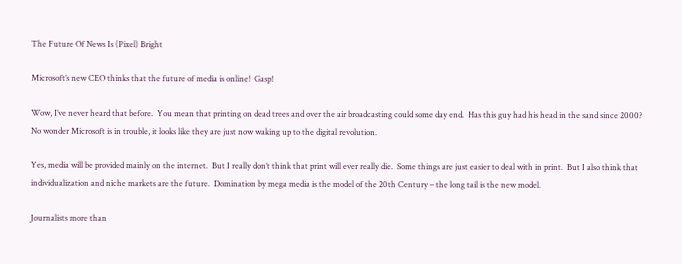The Future Of News Is (Pixel) Bright

Microsoft’s new CEO thinks that the future of media is online!  Gasp!

Wow, I’ve never heard that before.  You mean that printing on dead trees and over the air broadcasting could some day end.  Has this guy had his head in the sand since 2000?  No wonder Microsoft is in trouble, it looks like they are just now waking up to the digital revolution.

Yes, media will be provided mainly on the internet.  But I really don’t think that print will ever really die.  Some things are just easier to deal with in print.  But I also think that individualization and niche markets are the future.  Domination by mega media is the model of the 20th Century – the long tail is the new model.

Journalists more than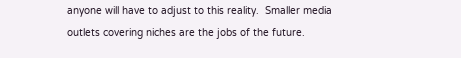anyone will have to adjust to this reality.  Smaller media outlets covering niches are the jobs of the future.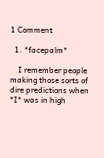1 Comment

  1. *facepalm*

    I remember people making those sorts of dire predictions when *I* was in high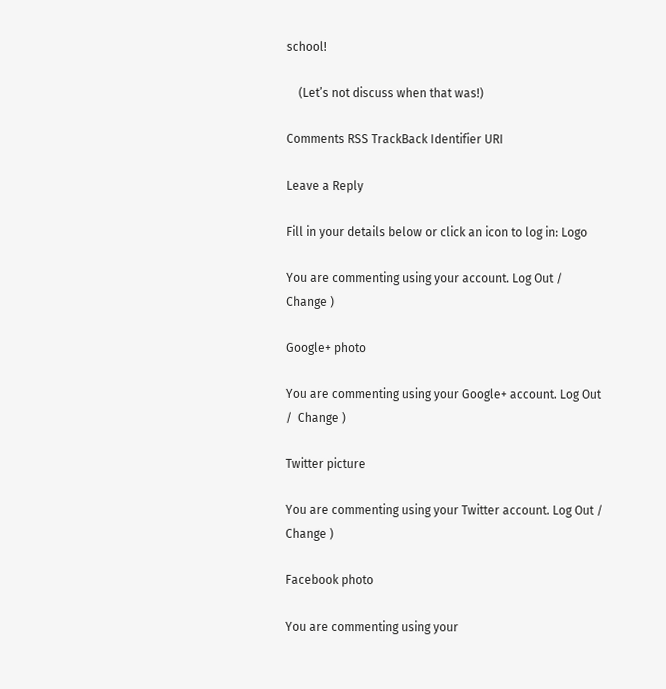school!

    (Let’s not discuss when that was!)

Comments RSS TrackBack Identifier URI

Leave a Reply

Fill in your details below or click an icon to log in: Logo

You are commenting using your account. Log Out /  Change )

Google+ photo

You are commenting using your Google+ account. Log Out /  Change )

Twitter picture

You are commenting using your Twitter account. Log Out /  Change )

Facebook photo

You are commenting using your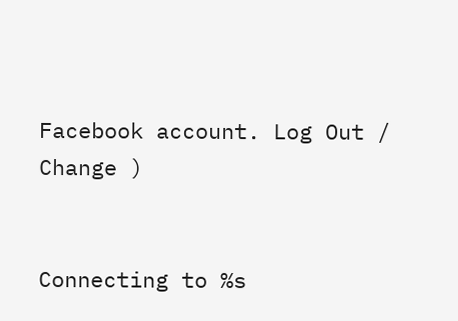Facebook account. Log Out /  Change )


Connecting to %s